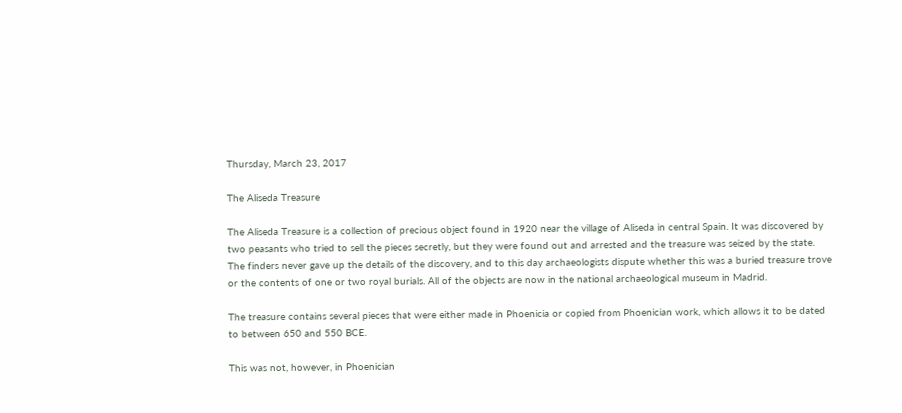Thursday, March 23, 2017

The Aliseda Treasure

The Aliseda Treasure is a collection of precious object found in 1920 near the village of Aliseda in central Spain. It was discovered by two peasants who tried to sell the pieces secretly, but they were found out and arrested and the treasure was seized by the state. The finders never gave up the details of the discovery, and to this day archaeologists dispute whether this was a buried treasure trove or the contents of one or two royal burials. All of the objects are now in the national archaeological museum in Madrid.

The treasure contains several pieces that were either made in Phoenicia or copied from Phoenician work, which allows it to be dated to between 650 and 550 BCE.

This was not, however, in Phoenician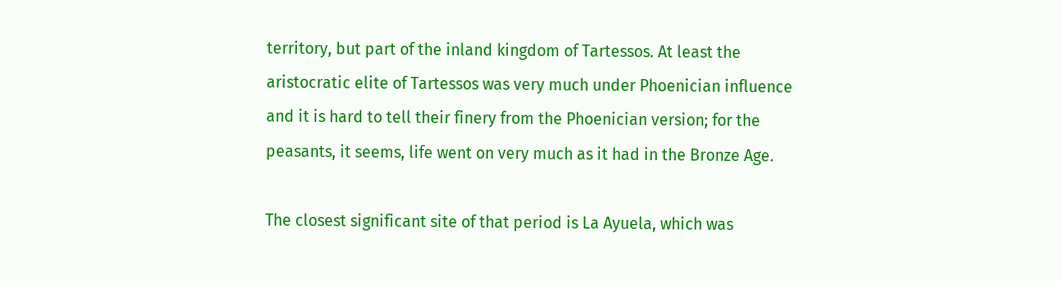territory, but part of the inland kingdom of Tartessos. At least the aristocratic elite of Tartessos was very much under Phoenician influence and it is hard to tell their finery from the Phoenician version; for the peasants, it seems, life went on very much as it had in the Bronze Age.

The closest significant site of that period is La Ayuela, which was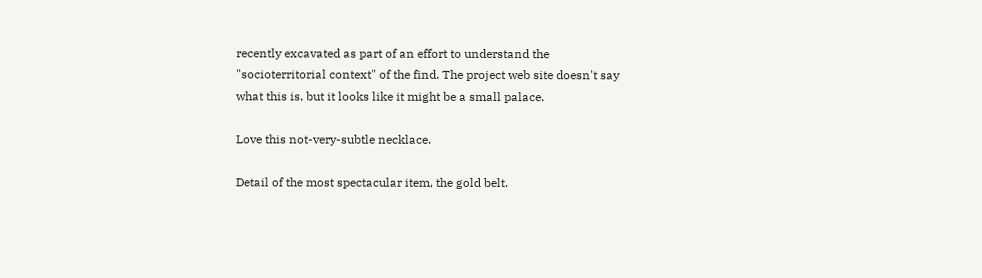recently excavated as part of an effort to understand the "socioterritorial context" of the find. The project web site doesn't say what this is, but it looks like it might be a small palace.

Love this not-very-subtle necklace.

Detail of the most spectacular item, the gold belt.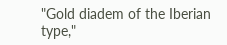"Gold diadem of the Iberian type,"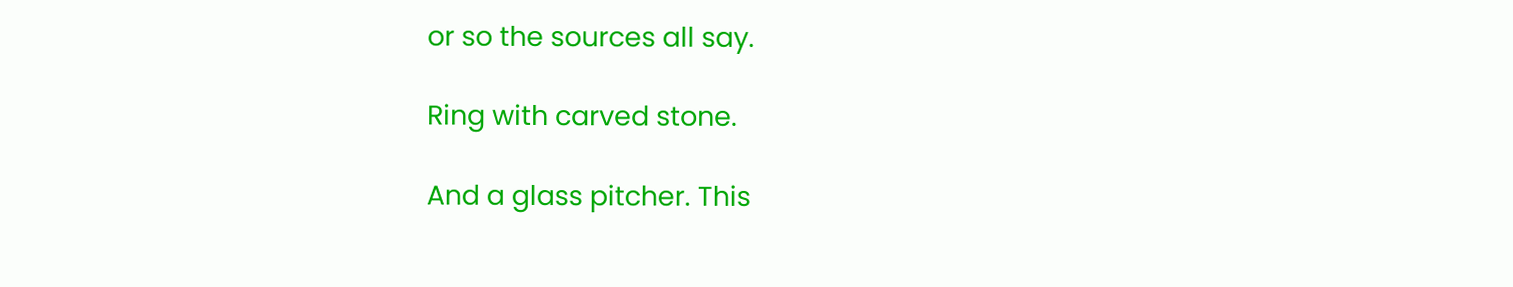or so the sources all say.

Ring with carved stone.

And a glass pitcher. This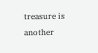treasure is another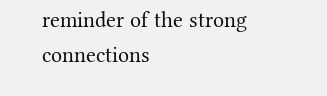reminder of the strong connections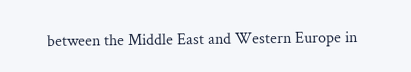between the Middle East and Western Europe in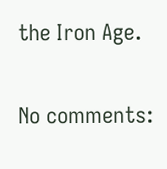the Iron Age.

No comments: